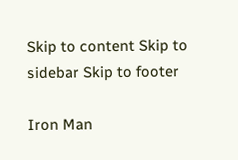Skip to content Skip to sidebar Skip to footer

Iron Man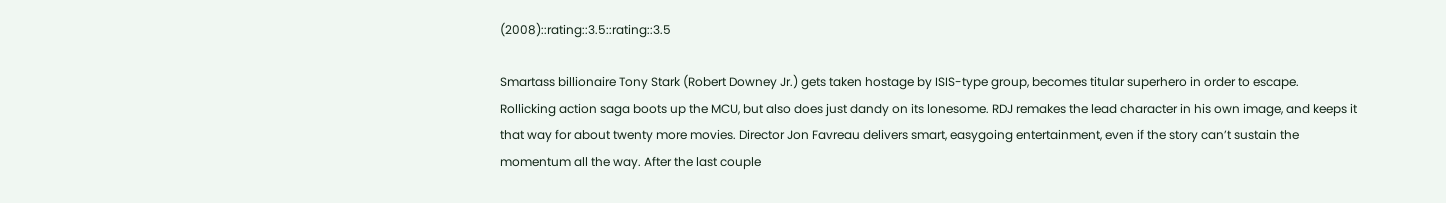(2008)::rating::3.5::rating::3.5

Smartass billionaire Tony Stark (Robert Downey Jr.) gets taken hostage by ISIS-type group, becomes titular superhero in order to escape. Rollicking action saga boots up the MCU, but also does just dandy on its lonesome. RDJ remakes the lead character in his own image, and keeps it that way for about twenty more movies. Director Jon Favreau delivers smart, easygoing entertainment, even if the story can’t sustain the momentum all the way. After the last couple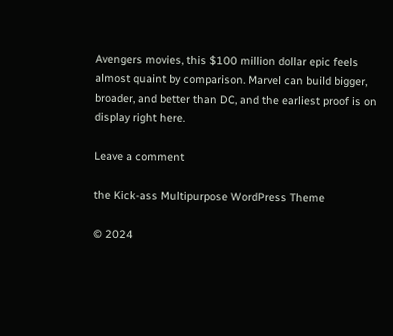Avengers movies, this $100 million dollar epic feels almost quaint by comparison. Marvel can build bigger, broader, and better than DC, and the earliest proof is on display right here.

Leave a comment

the Kick-ass Multipurpose WordPress Theme

© 2024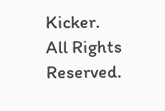Kicker. All Rights Reserved.